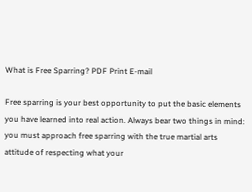What is Free Sparring? PDF Print E-mail

Free sparring is your best opportunity to put the basic elements you have learned into real action. Always bear two things in mind: you must approach free sparring with the true martial arts attitude of respecting what your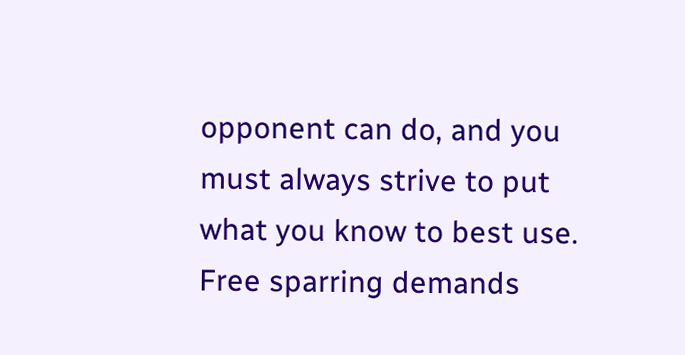opponent can do, and you must always strive to put what you know to best use. Free sparring demands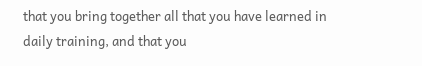that you bring together all that you have learned in daily training, and that you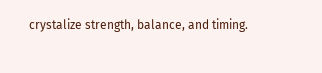crystalize strength, balance, and timing.